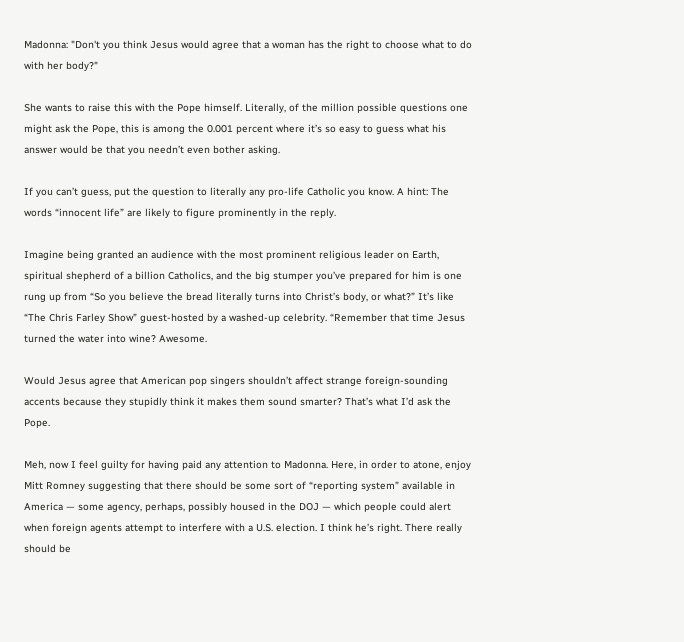Madonna: "Don't you think Jesus would agree that a woman has the right to choose what to do with her body?"

She wants to raise this with the Pope himself. Literally, of the million possible questions one might ask the Pope, this is among the 0.001 percent where it’s so easy to guess what his answer would be that you needn’t even bother asking.

If you can’t guess, put the question to literally any pro-life Catholic you know. A hint: The words “innocent life” are likely to figure prominently in the reply.

Imagine being granted an audience with the most prominent religious leader on Earth, spiritual shepherd of a billion Catholics, and the big stumper you’ve prepared for him is one rung up from “So you believe the bread literally turns into Christ’s body, or what?” It’s like “The Chris Farley Show” guest-hosted by a washed-up celebrity. “Remember that time Jesus turned the water into wine? Awesome.

Would Jesus agree that American pop singers shouldn’t affect strange foreign-sounding accents because they stupidly think it makes them sound smarter? That’s what I’d ask the Pope.

Meh, now I feel guilty for having paid any attention to Madonna. Here, in order to atone, enjoy Mitt Romney suggesting that there should be some sort of “reporting system” available in America — some agency, perhaps, possibly housed in the DOJ — which people could alert when foreign agents attempt to interfere with a U.S. election. I think he’s right. There really should be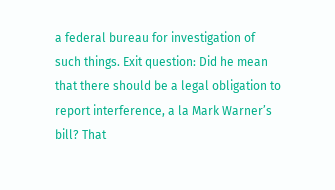a federal bureau for investigation of such things. Exit question: Did he mean that there should be a legal obligation to report interference, a la Mark Warner’s bill? That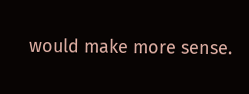would make more sense.